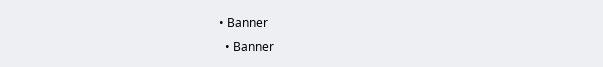• Banner
  • Banner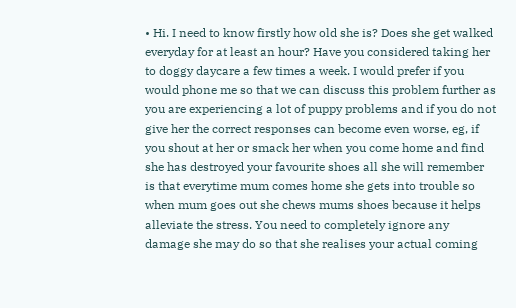• Hi. I need to know firstly how old she is? Does she get walked everyday for at least an hour? Have you considered taking her to doggy daycare a few times a week. I would prefer if you would phone me so that we can discuss this problem further as you are experiencing a lot of puppy problems and if you do not give her the correct responses can become even worse, eg, if you shout at her or smack her when you come home and find she has destroyed your favourite shoes all she will remember is that everytime mum comes home she gets into trouble so when mum goes out she chews mums shoes because it helps alleviate the stress. You need to completely ignore any damage she may do so that she realises your actual coming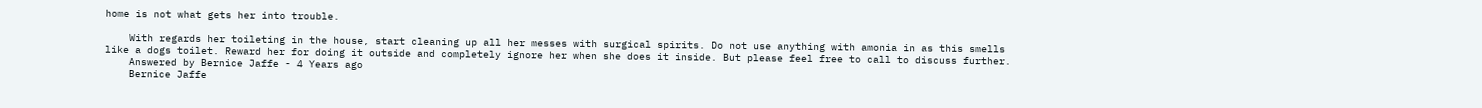home is not what gets her into trouble.

    With regards her toileting in the house, start cleaning up all her messes with surgical spirits. Do not use anything with amonia in as this smells like a dogs toilet. Reward her for doing it outside and completely ignore her when she does it inside. But please feel free to call to discuss further.
    Answered by Bernice Jaffe - 4 Years ago
    Bernice Jaffe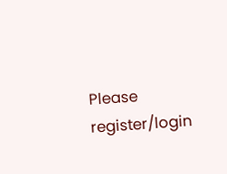Please register/login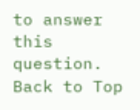to answer this question.
Back to Top